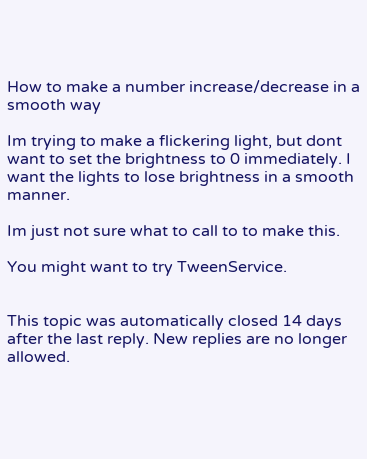How to make a number increase/decrease in a smooth way

Im trying to make a flickering light, but dont want to set the brightness to 0 immediately. I want the lights to lose brightness in a smooth manner.

Im just not sure what to call to to make this.

You might want to try TweenService.


This topic was automatically closed 14 days after the last reply. New replies are no longer allowed.